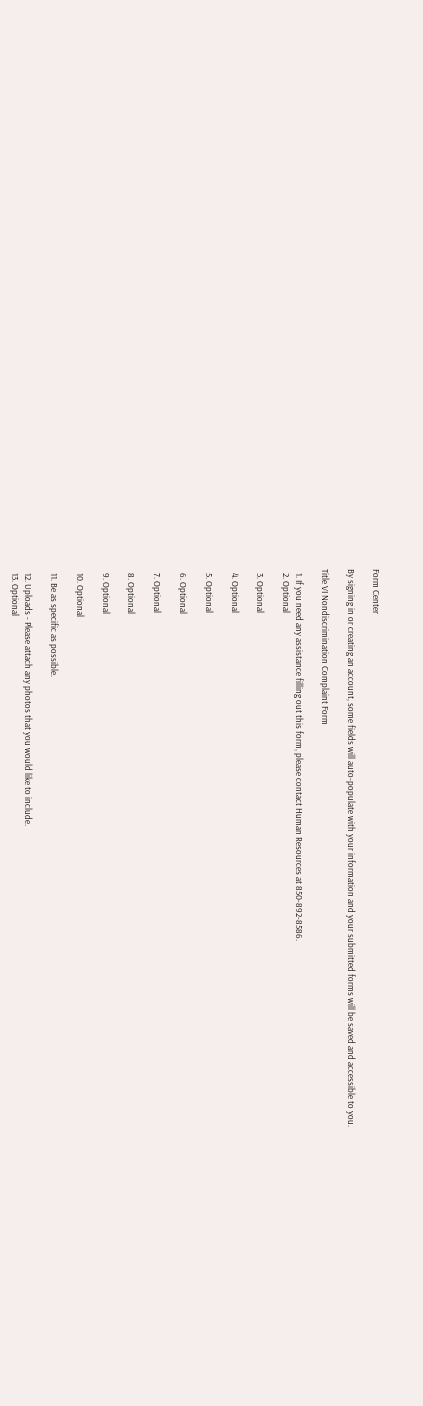Form Center

By signing in or creating an account, some fields will auto-populate with your information and your submitted forms will be saved and accessible to you.

Title VI Nondiscrimination Complaint Form

  1. If you need any assistance filling out this form, please contact Human Resources at 850-892-8586.
  2. Optional

  3. Optional

  4. Optional

  5. Optional

  6. Optional

  7. Optional

  8. Optional

  9. Optional

  10. Optional

  11. Be as specific as possible.

  12. Uploads - Please attach any photos that you would like to include.
  13. Optional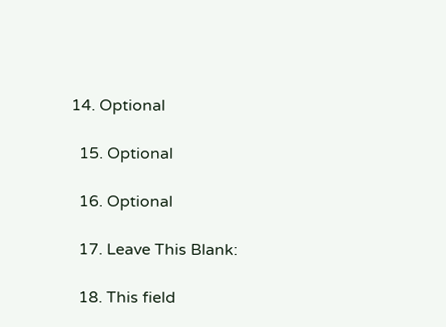14. Optional

  15. Optional

  16. Optional

  17. Leave This Blank:

  18. This field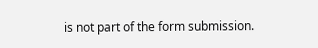is not part of the form submission.